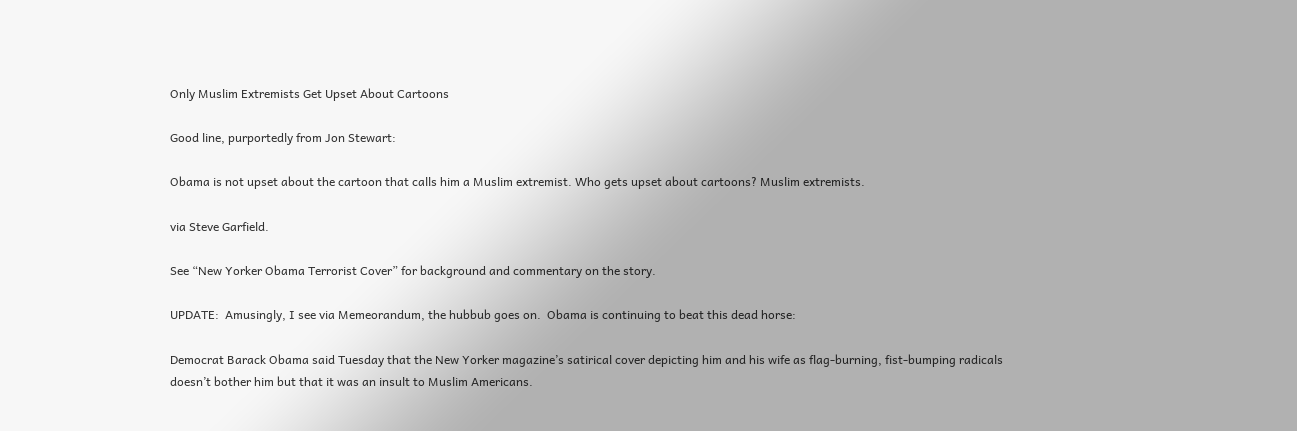Only Muslim Extremists Get Upset About Cartoons

Good line, purportedly from Jon Stewart:

Obama is not upset about the cartoon that calls him a Muslim extremist. Who gets upset about cartoons? Muslim extremists.

via Steve Garfield.

See “New Yorker Obama Terrorist Cover” for background and commentary on the story.

UPDATE:  Amusingly, I see via Memeorandum, the hubbub goes on.  Obama is continuing to beat this dead horse:

Democrat Barack Obama said Tuesday that the New Yorker magazine’s satirical cover depicting him and his wife as flag-burning, fist-bumping radicals doesn’t bother him but that it was an insult to Muslim Americans.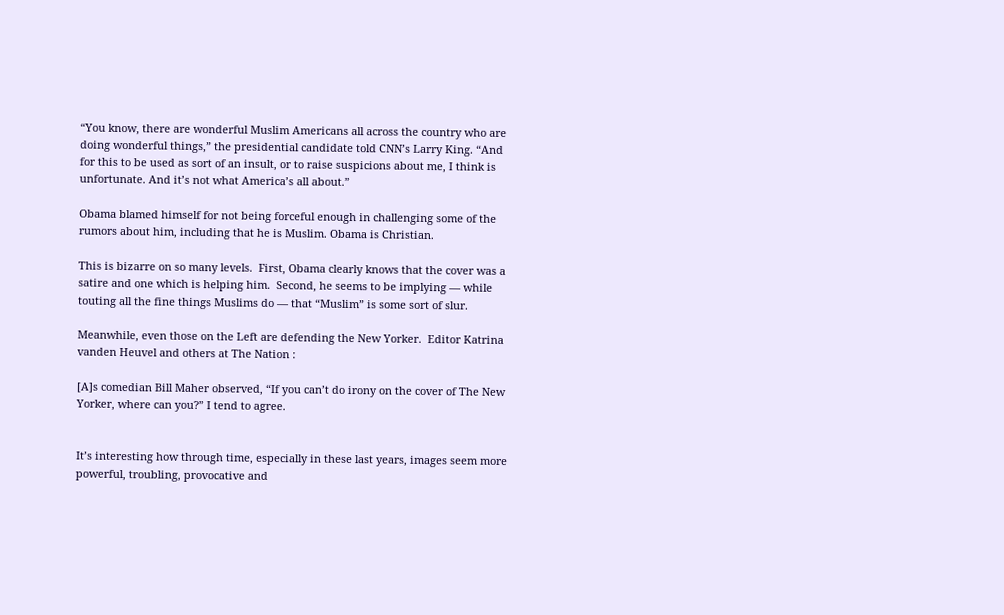“You know, there are wonderful Muslim Americans all across the country who are doing wonderful things,” the presidential candidate told CNN’s Larry King. “And for this to be used as sort of an insult, or to raise suspicions about me, I think is unfortunate. And it’s not what America’s all about.”

Obama blamed himself for not being forceful enough in challenging some of the rumors about him, including that he is Muslim. Obama is Christian.

This is bizarre on so many levels.  First, Obama clearly knows that the cover was a satire and one which is helping him.  Second, he seems to be implying — while touting all the fine things Muslims do — that “Muslim” is some sort of slur.

Meanwhile, even those on the Left are defending the New Yorker.  Editor Katrina vanden Heuvel and others at The Nation :

[A]s comedian Bill Maher observed, “If you can’t do irony on the cover of The New Yorker, where can you?” I tend to agree.


It’s interesting how through time, especially in these last years, images seem more powerful, troubling, provocative and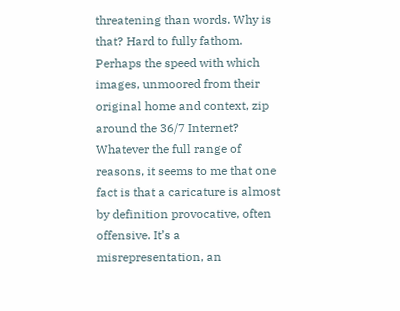threatening than words. Why is that? Hard to fully fathom. Perhaps the speed with which images, unmoored from their original home and context, zip around the 36/7 Internet? Whatever the full range of reasons, it seems to me that one fact is that a caricature is almost by definition provocative, often offensive. It’s a misrepresentation, an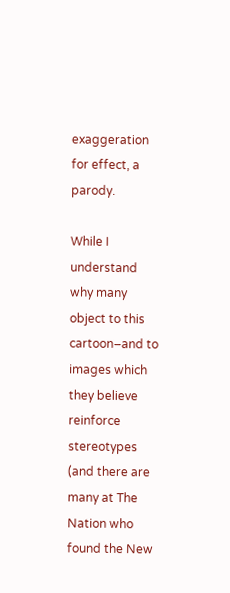exaggeration for effect, a parody.

While I understand why many object to this cartoon–and to images which they believe reinforce stereotypes (and there are many at The Nation who found the New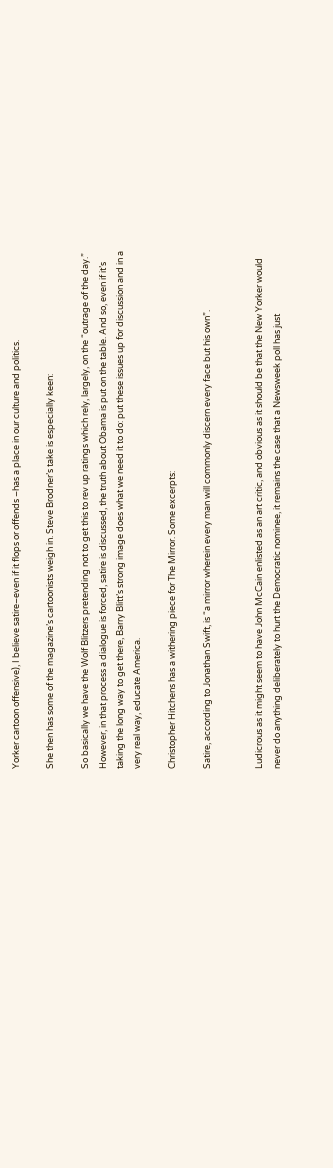Yorker cartoon offensive), I believe satire–even if it flops or offends –has a place in our culture and politics.

She then has some of the magazine’s cartoonists weigh in. Steve Brodner’s take is especially keen:

So basically we have the Wolf Blitzers pretending not to get this to rev up ratings which rely, largely, on the “outrage of the day.” However, in that process a dialogue is forced, satire is discussed, the truth about Obama is put on the table. And so, even if it’s taking the long way to get there, Barry Blitt’s strong image does what we need it to do: put these issues up for discussion and in a very real way, educate America.

Christopher Hitchens has a withering piece for The Mirror. Some excerpts:

Satire, according to Jonathan Swift, is “a mirror wherein every man will commonly discern every face but his own”.


Ludicrous as it might seem to have John McCain enlisted as an art critic, and obvious as it should be that the New Yorker would never do anything deliberately to hurt the Democratic nominee, it remains the case that a Newsweek poll has just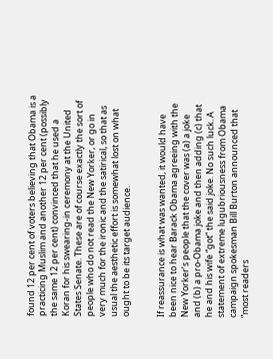found 12 per cent of voters believing that Obama is a practicing Muslim and another 12 per cent (possibly the same 12 per cent) convinced that he used a Koran for his swearing-in ceremony at the United States Senate. These are of course exactly the sort of people who do not read the New Yorker, or go in very much for the ironic and the satirical, so that as usual the aesthetic effort is somewhat lost on what ought to be its target audience.


If reassurance is what was wanted, it would have been nice to hear Barack Obama agreeing with the New Yorker’s people that the cover was (a) a joke and (b) a pro-Obama joke and then adding (c) that he and his wife “got” the said joke. No such luck. A statement of extreme lugubriousness from Obama campaign spokesman Bill Burton announced that “most readers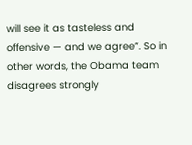will see it as tasteless and offensive — and we agree”. So in other words, the Obama team disagrees strongly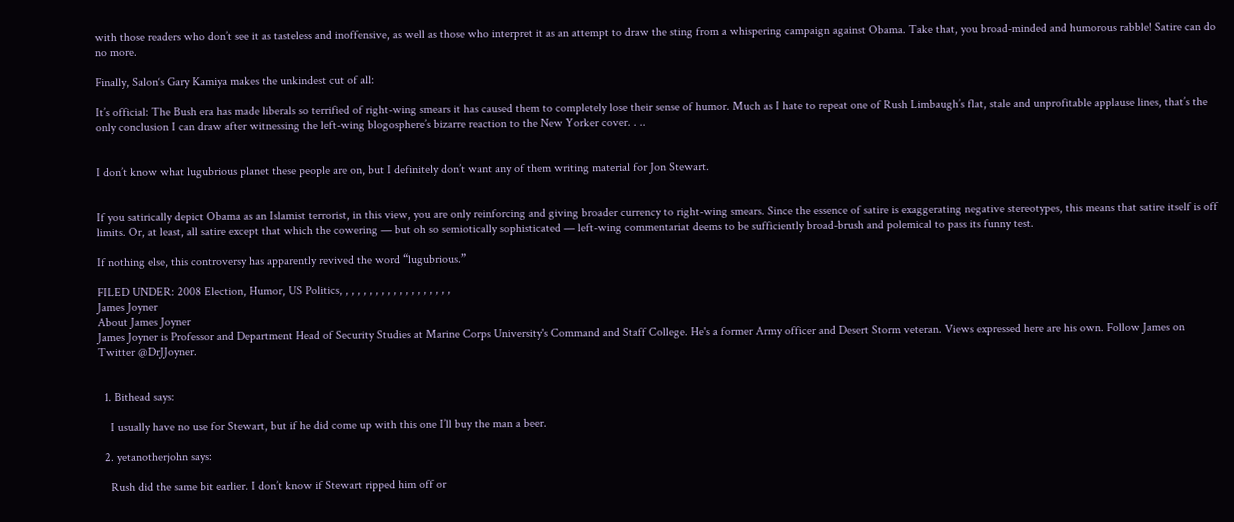with those readers who don’t see it as tasteless and inoffensive, as well as those who interpret it as an attempt to draw the sting from a whispering campaign against Obama. Take that, you broad-minded and humorous rabble! Satire can do no more.

Finally, Salon‘s Gary Kamiya makes the unkindest cut of all:

It’s official: The Bush era has made liberals so terrified of right-wing smears it has caused them to completely lose their sense of humor. Much as I hate to repeat one of Rush Limbaugh’s flat, stale and unprofitable applause lines, that’s the only conclusion I can draw after witnessing the left-wing blogosphere’s bizarre reaction to the New Yorker cover. . ..


I don’t know what lugubrious planet these people are on, but I definitely don’t want any of them writing material for Jon Stewart.


If you satirically depict Obama as an Islamist terrorist, in this view, you are only reinforcing and giving broader currency to right-wing smears. Since the essence of satire is exaggerating negative stereotypes, this means that satire itself is off limits. Or, at least, all satire except that which the cowering — but oh so semiotically sophisticated — left-wing commentariat deems to be sufficiently broad-brush and polemical to pass its funny test.

If nothing else, this controversy has apparently revived the word “lugubrious.”

FILED UNDER: 2008 Election, Humor, US Politics, , , , , , , , , , , , , , , , , , ,
James Joyner
About James Joyner
James Joyner is Professor and Department Head of Security Studies at Marine Corps University's Command and Staff College. He's a former Army officer and Desert Storm veteran. Views expressed here are his own. Follow James on Twitter @DrJJoyner.


  1. Bithead says:

    I usually have no use for Stewart, but if he did come up with this one I’ll buy the man a beer.

  2. yetanotherjohn says:

    Rush did the same bit earlier. I don’t know if Stewart ripped him off or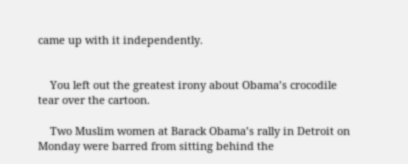came up with it independently.


    You left out the greatest irony about Obama’s crocodile tear over the cartoon.

    Two Muslim women at Barack Obama’s rally in Detroit on Monday were barred from sitting behind the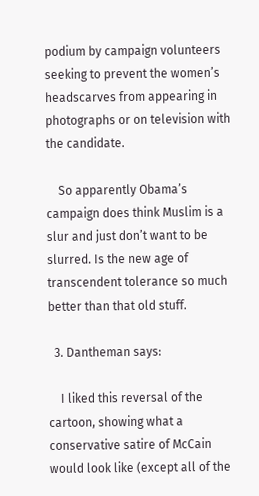podium by campaign volunteers seeking to prevent the women’s headscarves from appearing in photographs or on television with the candidate.

    So apparently Obama’s campaign does think Muslim is a slur and just don’t want to be slurred. Is the new age of transcendent tolerance so much better than that old stuff.

  3. Dantheman says:

    I liked this reversal of the cartoon, showing what a conservative satire of McCain would look like (except all of the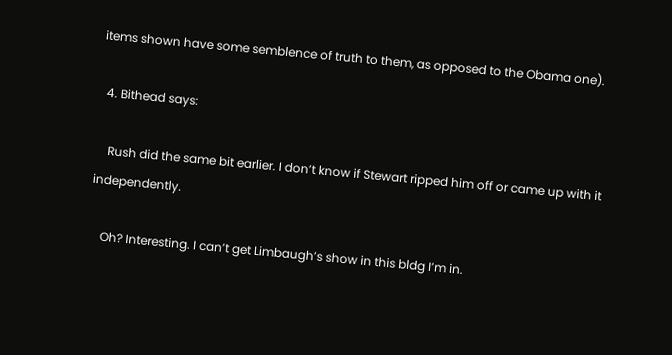items shown have some semblence of truth to them, as opposed to the Obama one).

  4. Bithead says:

    Rush did the same bit earlier. I don’t know if Stewart ripped him off or came up with it independently.

    Oh? Interesting. I can’t get Limbaugh’s show in this bldg I’m in.